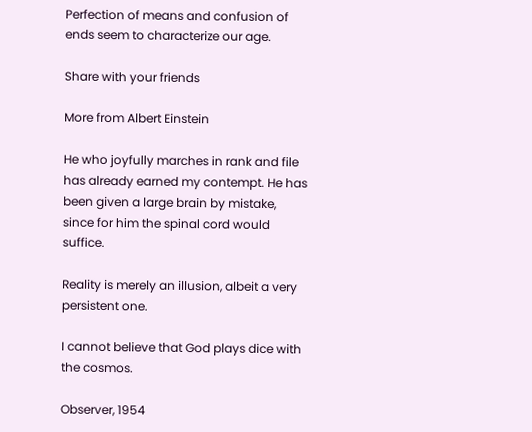Perfection of means and confusion of ends seem to characterize our age.

Share with your friends

More from Albert Einstein

He who joyfully marches in rank and file has already earned my contempt. He has been given a large brain by mistake, since for him the spinal cord would suffice.

Reality is merely an illusion, albeit a very persistent one.

I cannot believe that God plays dice with the cosmos.

Observer, 1954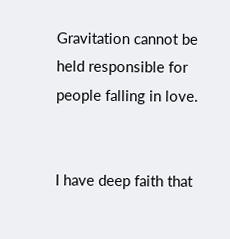Gravitation cannot be held responsible for people falling in love.


I have deep faith that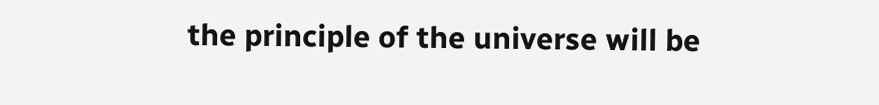the principle of the universe will be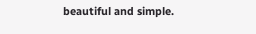beautiful and simple.